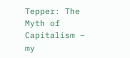Tepper: The Myth of Capitalism – my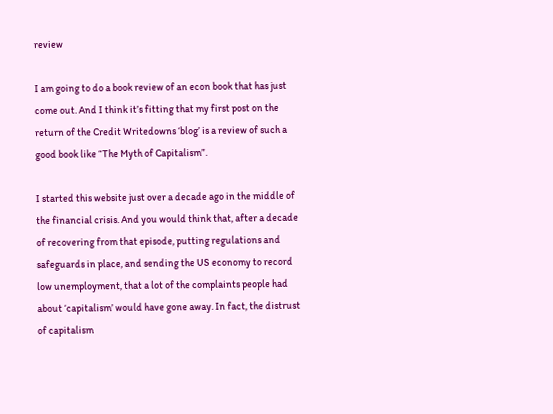review

I am going to do a book review of an econ book that has just come out. And I think it’s fitting that my first post on the return of the Credit Writedowns ‘blog’ is a review of such a good book like “The Myth of Capitalism”.

I started this website just over a decade ago in the middle of the financial crisis. And you would think that, after a decade of recovering from that episode, putting regulations and safeguards in place, and sending the US economy to record low unemployment, that a lot of the complaints people had about ‘capitalism’ would have gone away. In fact, the distrust of capitalism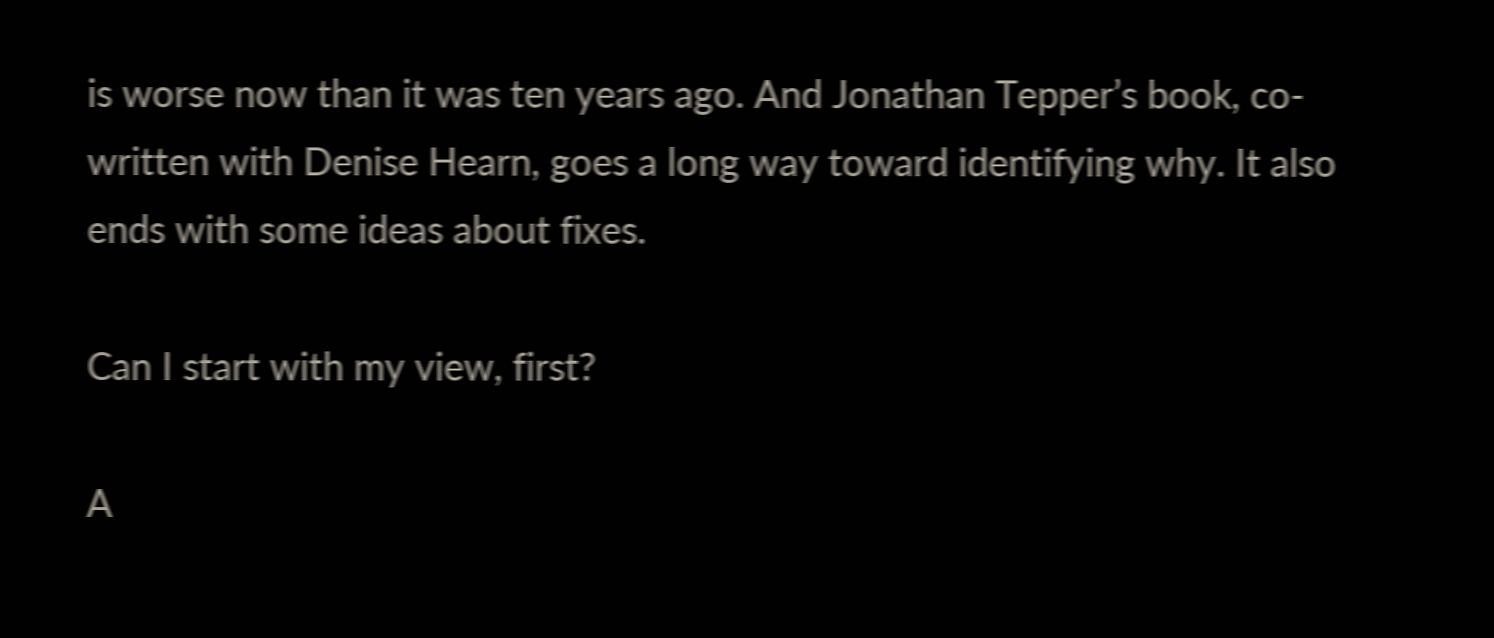is worse now than it was ten years ago. And Jonathan Tepper’s book, co-written with Denise Hearn, goes a long way toward identifying why. It also ends with some ideas about fixes.

Can I start with my view, first?

A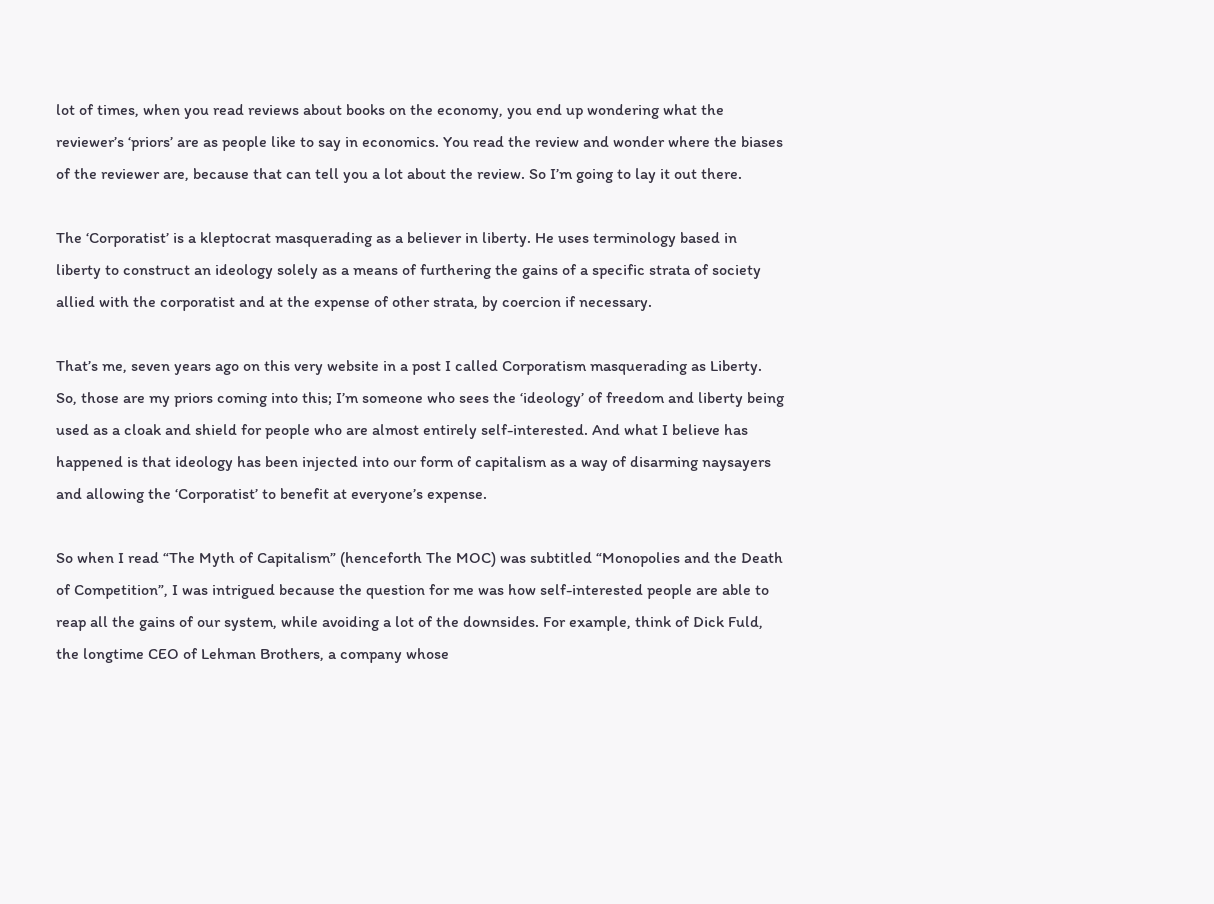lot of times, when you read reviews about books on the economy, you end up wondering what the reviewer’s ‘priors’ are as people like to say in economics. You read the review and wonder where the biases of the reviewer are, because that can tell you a lot about the review. So I’m going to lay it out there.

The ‘Corporatist’ is a kleptocrat masquerading as a believer in liberty. He uses terminology based in liberty to construct an ideology solely as a means of furthering the gains of a specific strata of society allied with the corporatist and at the expense of other strata, by coercion if necessary.

That’s me, seven years ago on this very website in a post I called Corporatism masquerading as Liberty. So, those are my priors coming into this; I’m someone who sees the ‘ideology’ of freedom and liberty being used as a cloak and shield for people who are almost entirely self-interested. And what I believe has happened is that ideology has been injected into our form of capitalism as a way of disarming naysayers and allowing the ‘Corporatist’ to benefit at everyone’s expense.

So when I read “The Myth of Capitalism” (henceforth The MOC) was subtitled “Monopolies and the Death of Competition”, I was intrigued because the question for me was how self-interested people are able to reap all the gains of our system, while avoiding a lot of the downsides. For example, think of Dick Fuld, the longtime CEO of Lehman Brothers, a company whose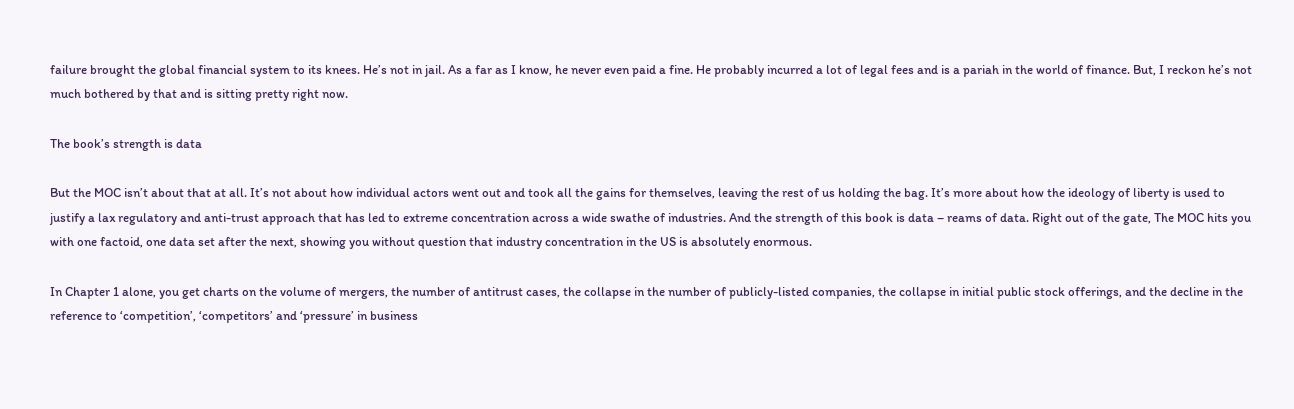failure brought the global financial system to its knees. He’s not in jail. As a far as I know, he never even paid a fine. He probably incurred a lot of legal fees and is a pariah in the world of finance. But, I reckon he’s not much bothered by that and is sitting pretty right now.

The book’s strength is data

But the MOC isn’t about that at all. It’s not about how individual actors went out and took all the gains for themselves, leaving the rest of us holding the bag. It’s more about how the ideology of liberty is used to justify a lax regulatory and anti-trust approach that has led to extreme concentration across a wide swathe of industries. And the strength of this book is data – reams of data. Right out of the gate, The MOC hits you with one factoid, one data set after the next, showing you without question that industry concentration in the US is absolutely enormous.

In Chapter 1 alone, you get charts on the volume of mergers, the number of antitrust cases, the collapse in the number of publicly-listed companies, the collapse in initial public stock offerings, and the decline in the reference to ‘competition’, ‘competitors’ and ‘pressure’ in business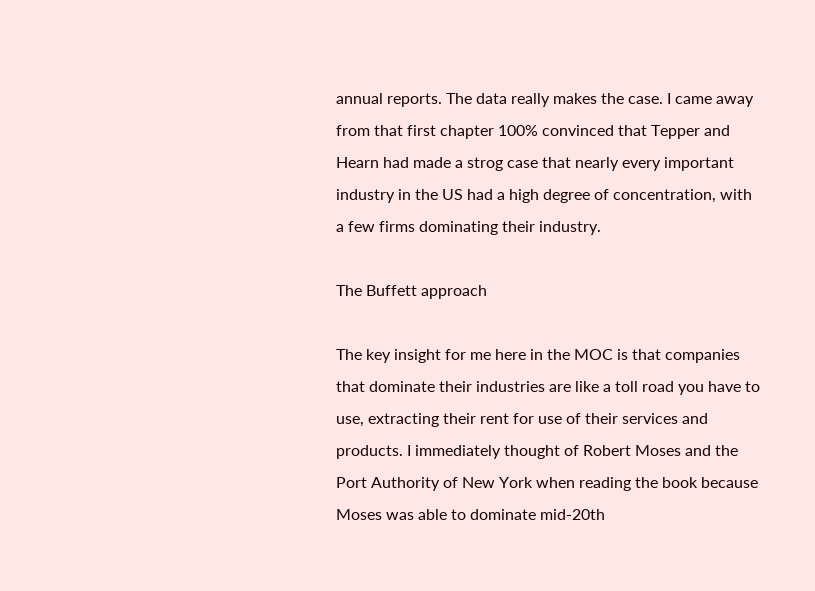annual reports. The data really makes the case. I came away from that first chapter 100% convinced that Tepper and Hearn had made a strog case that nearly every important industry in the US had a high degree of concentration, with a few firms dominating their industry.

The Buffett approach

The key insight for me here in the MOC is that companies that dominate their industries are like a toll road you have to use, extracting their rent for use of their services and products. I immediately thought of Robert Moses and the Port Authority of New York when reading the book because Moses was able to dominate mid-20th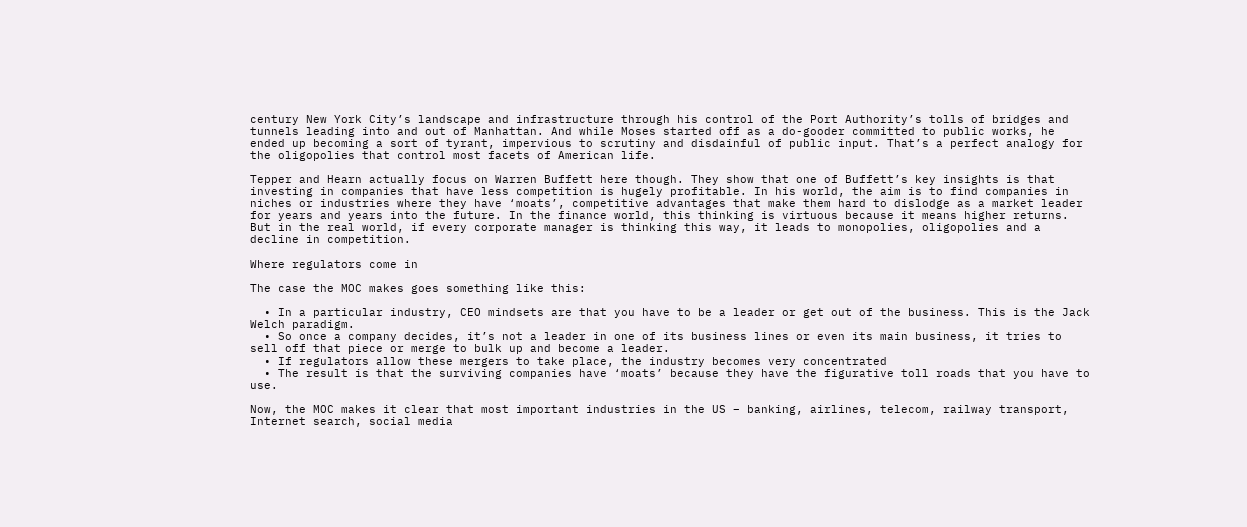century New York City’s landscape and infrastructure through his control of the Port Authority’s tolls of bridges and tunnels leading into and out of Manhattan. And while Moses started off as a do-gooder committed to public works, he ended up becoming a sort of tyrant, impervious to scrutiny and disdainful of public input. That’s a perfect analogy for the oligopolies that control most facets of American life.

Tepper and Hearn actually focus on Warren Buffett here though. They show that one of Buffett’s key insights is that investing in companies that have less competition is hugely profitable. In his world, the aim is to find companies in niches or industries where they have ‘moats’, competitive advantages that make them hard to dislodge as a market leader for years and years into the future. In the finance world, this thinking is virtuous because it means higher returns. But in the real world, if every corporate manager is thinking this way, it leads to monopolies, oligopolies and a decline in competition.

Where regulators come in

The case the MOC makes goes something like this:

  • In a particular industry, CEO mindsets are that you have to be a leader or get out of the business. This is the Jack Welch paradigm.
  • So once a company decides, it’s not a leader in one of its business lines or even its main business, it tries to sell off that piece or merge to bulk up and become a leader.
  • If regulators allow these mergers to take place, the industry becomes very concentrated
  • The result is that the surviving companies have ‘moats’ because they have the figurative toll roads that you have to use.

Now, the MOC makes it clear that most important industries in the US – banking, airlines, telecom, railway transport, Internet search, social media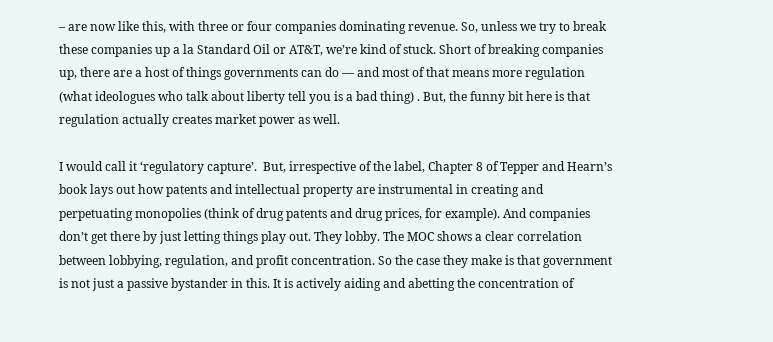– are now like this, with three or four companies dominating revenue. So, unless we try to break these companies up a la Standard Oil or AT&T, we’re kind of stuck. Short of breaking companies up, there are a host of things governments can do — and most of that means more regulation (what ideologues who talk about liberty tell you is a bad thing) . But, the funny bit here is that regulation actually creates market power as well.

I would call it ‘regulatory capture’.  But, irrespective of the label, Chapter 8 of Tepper and Hearn’s book lays out how patents and intellectual property are instrumental in creating and perpetuating monopolies (think of drug patents and drug prices, for example). And companies don’t get there by just letting things play out. They lobby. The MOC shows a clear correlation between lobbying, regulation, and profit concentration. So the case they make is that government is not just a passive bystander in this. It is actively aiding and abetting the concentration of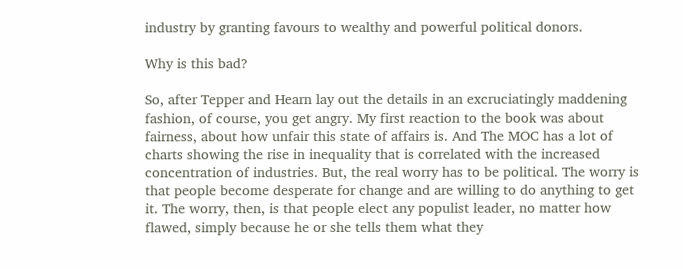industry by granting favours to wealthy and powerful political donors.

Why is this bad?

So, after Tepper and Hearn lay out the details in an excruciatingly maddening fashion, of course, you get angry. My first reaction to the book was about fairness, about how unfair this state of affairs is. And The MOC has a lot of charts showing the rise in inequality that is correlated with the increased concentration of industries. But, the real worry has to be political. The worry is that people become desperate for change and are willing to do anything to get it. The worry, then, is that people elect any populist leader, no matter how flawed, simply because he or she tells them what they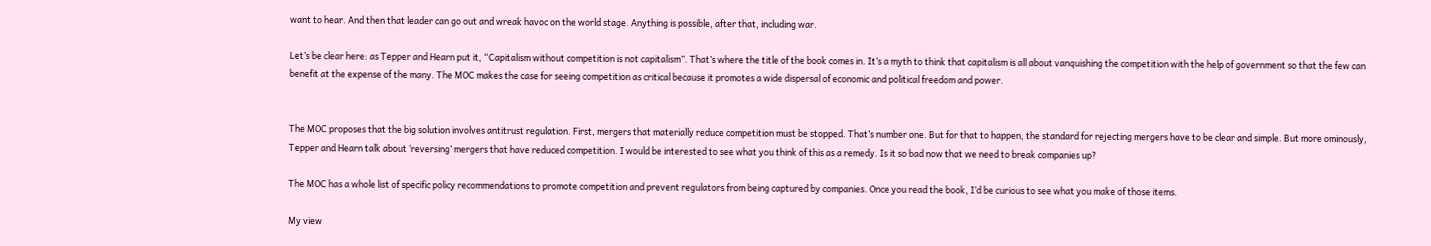want to hear. And then that leader can go out and wreak havoc on the world stage. Anything is possible, after that, including war.

Let’s be clear here: as Tepper and Hearn put it, “Capitalism without competition is not capitalism”. That’s where the title of the book comes in. It’s a myth to think that capitalism is all about vanquishing the competition with the help of government so that the few can benefit at the expense of the many. The MOC makes the case for seeing competition as critical because it promotes a wide dispersal of economic and political freedom and power.


The MOC proposes that the big solution involves antitrust regulation. First, mergers that materially reduce competition must be stopped. That’s number one. But for that to happen, the standard for rejecting mergers have to be clear and simple. But more ominously, Tepper and Hearn talk about ‘reversing’ mergers that have reduced competition. I would be interested to see what you think of this as a remedy. Is it so bad now that we need to break companies up?

The MOC has a whole list of specific policy recommendations to promote competition and prevent regulators from being captured by companies. Once you read the book, I’d be curious to see what you make of those items.

My view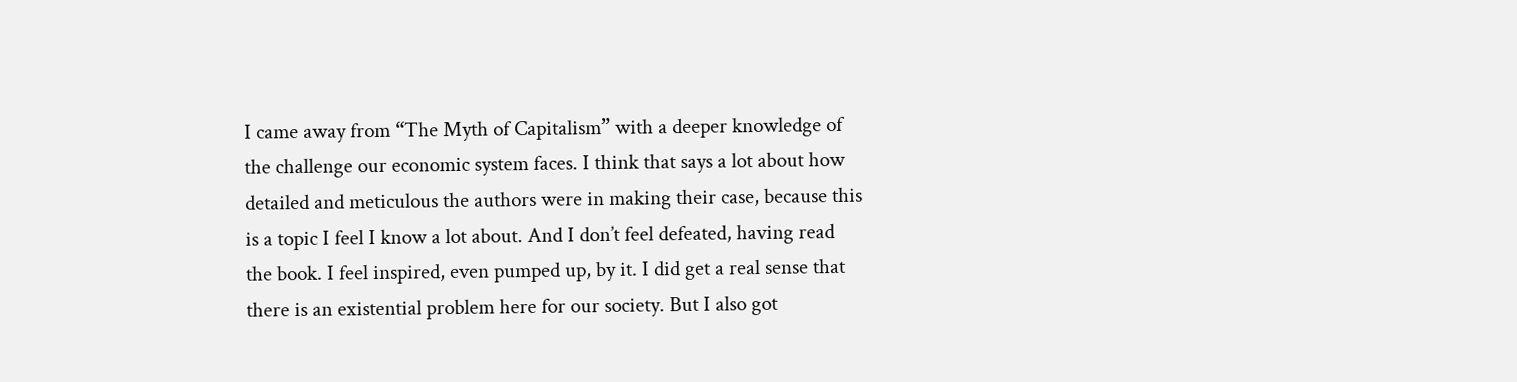I came away from “The Myth of Capitalism” with a deeper knowledge of the challenge our economic system faces. I think that says a lot about how detailed and meticulous the authors were in making their case, because this is a topic I feel I know a lot about. And I don’t feel defeated, having read the book. I feel inspired, even pumped up, by it. I did get a real sense that there is an existential problem here for our society. But I also got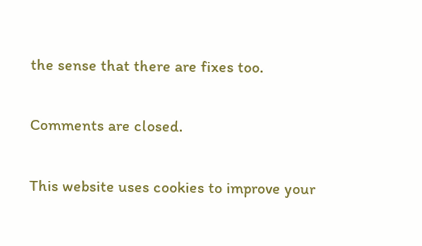the sense that there are fixes too.

Comments are closed.

This website uses cookies to improve your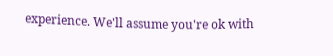experience. We'll assume you're ok with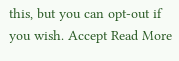this, but you can opt-out if you wish. Accept Read More